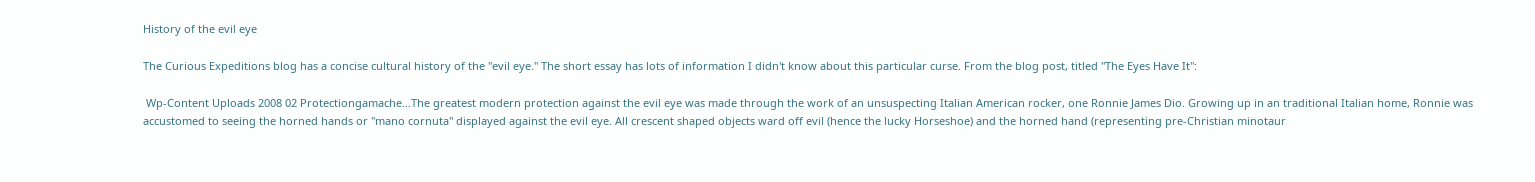History of the evil eye

The Curious Expeditions blog has a concise cultural history of the "evil eye." The short essay has lots of information I didn't know about this particular curse. From the blog post, titled "The Eyes Have It":

 Wp-Content Uploads 2008 02 Protectiongamache…The greatest modern protection against the evil eye was made through the work of an unsuspecting Italian American rocker, one Ronnie James Dio. Growing up in an traditional Italian home, Ronnie was accustomed to seeing the horned hands or "mano cornuta" displayed against the evil eye. All crescent shaped objects ward off evil (hence the lucky Horseshoe) and the horned hand (representing pre-Christian minotaur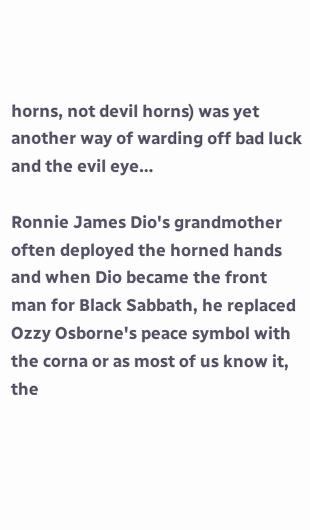horns, not devil horns) was yet another way of warding off bad luck and the evil eye…

Ronnie James Dio's grandmother often deployed the horned hands and when Dio became the front man for Black Sabbath, he replaced Ozzy Osborne's peace symbol with the corna or as most of us know it, the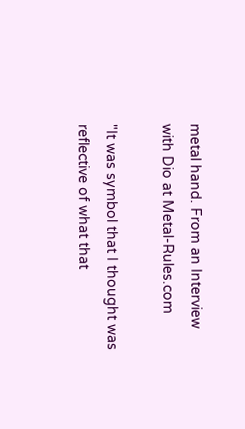metal hand. From an Interview with Dio at Metal-Rules.com

"It was symbol that I thought was reflective of what that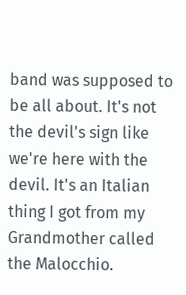band was supposed to be all about. It's not the devil's sign like we're here with the devil. It's an Italian thing I got from my Grandmother called the Malocchio.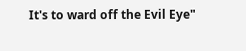It's to ward off the Evil Eye"